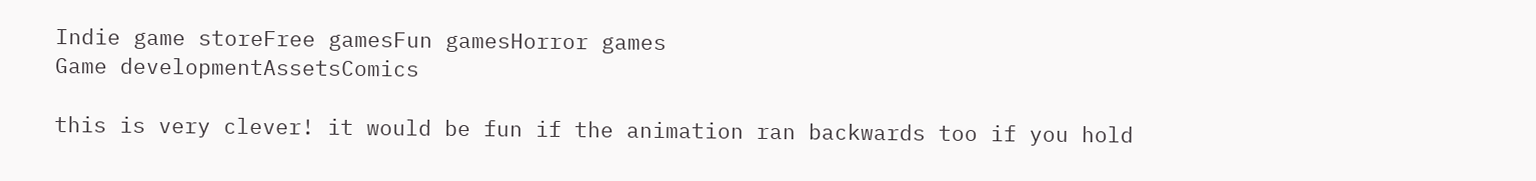Indie game storeFree gamesFun gamesHorror games
Game developmentAssetsComics

this is very clever! it would be fun if the animation ran backwards too if you hold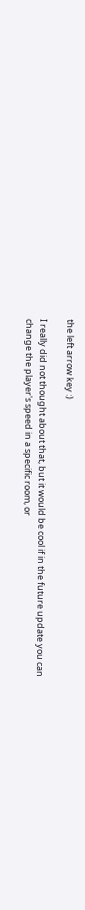the left arrow key :)

I really did not thought about that, but it would be cool if in the future update you can change the player's speed in a specific room, or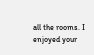all the rooms. I enjoyed your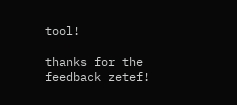tool!

thanks for the feedback zetef!